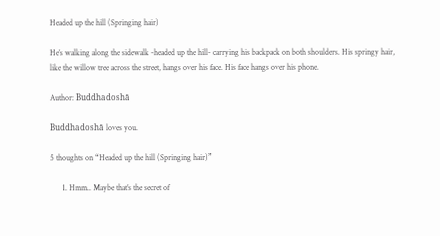Headed up the hill (Springing hair)

He’s walking along the sidewalk -headed up the hill- carrying his backpack on both shoulders. His springy hair, like the willow tree across the street, hangs over his face. His face hangs over his phone.

Author: Buddhadoshā

Buddhadoshā loves you.

5 thoughts on “Headed up the hill (Springing hair)”

      1. Hmm.. Maybe that’s the secret of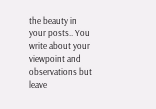the beauty in your posts.. You write about your viewpoint and observations but leave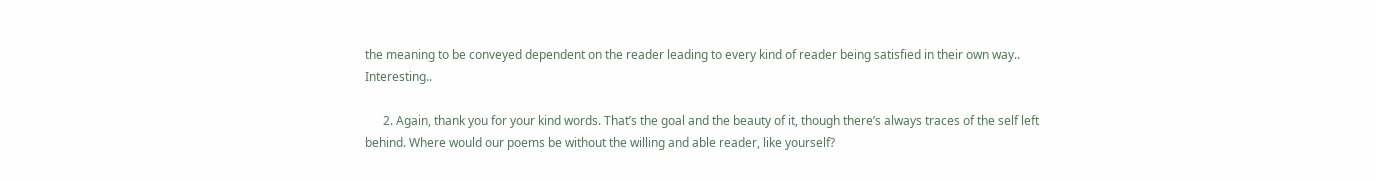the meaning to be conveyed dependent on the reader leading to every kind of reader being satisfied in their own way.. Interesting..

      2. Again, thank you for your kind words. That’s the goal and the beauty of it, though there’s always traces of the self left behind. Where would our poems be without the willing and able reader, like yourself?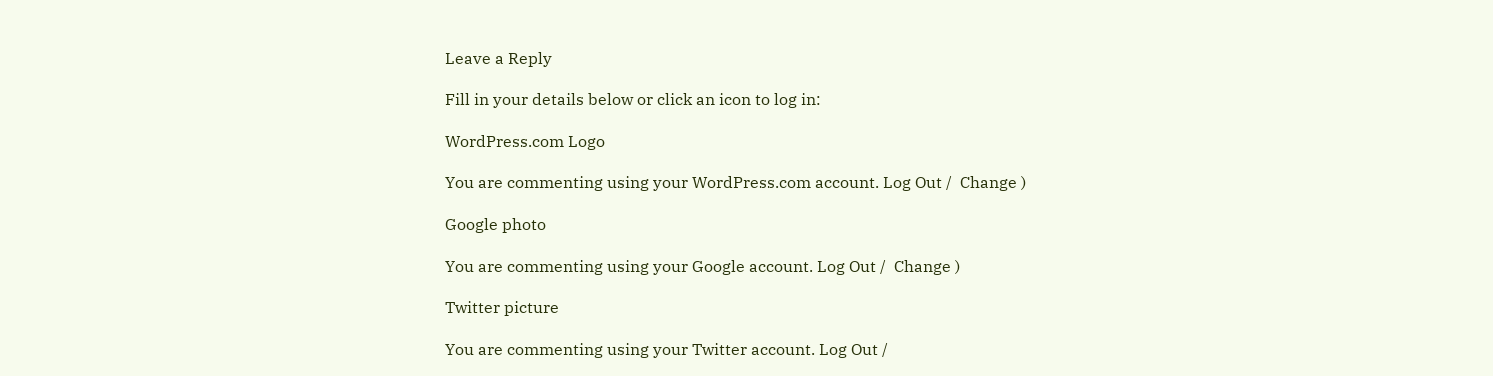Leave a Reply

Fill in your details below or click an icon to log in:

WordPress.com Logo

You are commenting using your WordPress.com account. Log Out /  Change )

Google photo

You are commenting using your Google account. Log Out /  Change )

Twitter picture

You are commenting using your Twitter account. Log Out /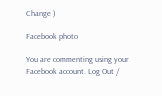Change )

Facebook photo

You are commenting using your Facebook account. Log Out /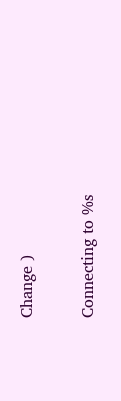Change )

Connecting to %s